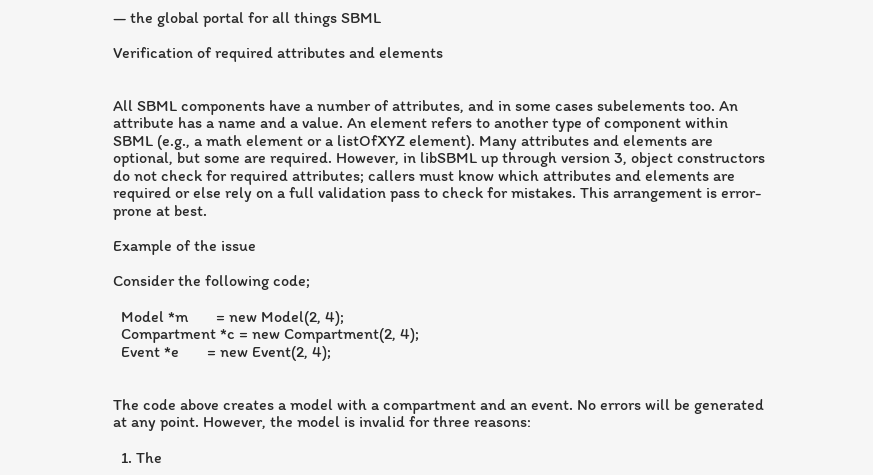— the global portal for all things SBML

Verification of required attributes and elements


All SBML components have a number of attributes, and in some cases subelements too. An attribute has a name and a value. An element refers to another type of component within SBML (e.g., a math element or a listOfXYZ element). Many attributes and elements are optional, but some are required. However, in libSBML up through version 3, object constructors do not check for required attributes; callers must know which attributes and elements are required or else rely on a full validation pass to check for mistakes. This arrangement is error-prone at best.

Example of the issue

Consider the following code;

  Model *m       = new Model(2, 4);
  Compartment *c = new Compartment(2, 4);
  Event *e       = new Event(2, 4);


The code above creates a model with a compartment and an event. No errors will be generated at any point. However, the model is invalid for three reasons:

  1. The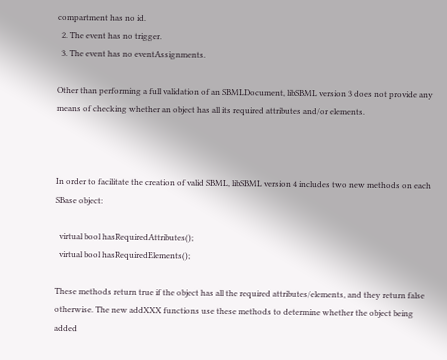compartment has no id.
  2. The event has no trigger.
  3. The event has no eventAssignments.

Other than performing a full validation of an SBMLDocument, libSBML version 3 does not provide any means of checking whether an object has all its required attributes and/or elements.



In order to facilitate the creation of valid SBML, libSBML version 4 includes two new methods on each SBase object:

  virtual bool hasRequiredAttributes();
  virtual bool hasRequiredElements();

These methods return true if the object has all the required attributes/elements, and they return false otherwise. The new addXXX functions use these methods to determine whether the object being added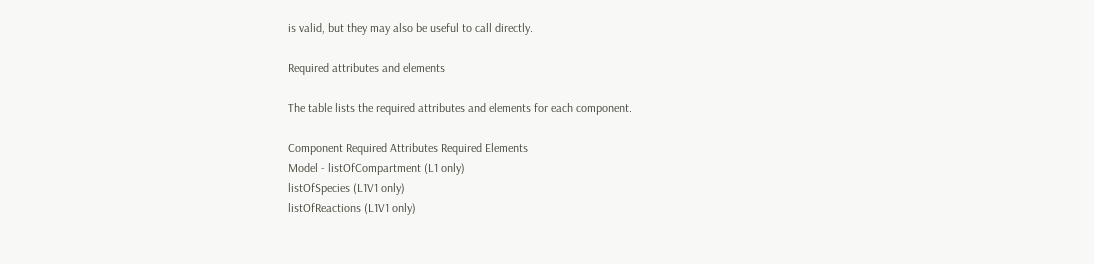is valid, but they may also be useful to call directly.

Required attributes and elements

The table lists the required attributes and elements for each component.

Component Required Attributes Required Elements
Model - listOfCompartment (L1 only)
listOfSpecies (L1V1 only)
listOfReactions (L1V1 only)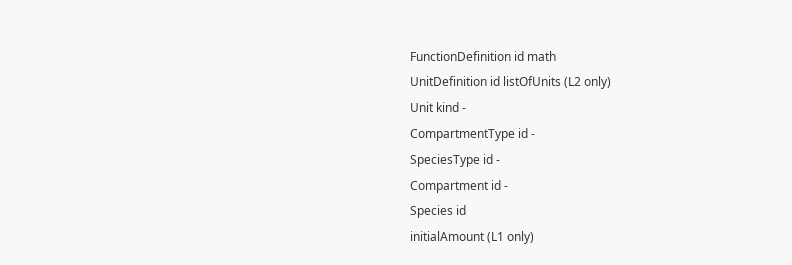FunctionDefinition id math
UnitDefinition id listOfUnits (L2 only)
Unit kind -
CompartmentType id -
SpeciesType id -
Compartment id -
Species id
initialAmount (L1 only)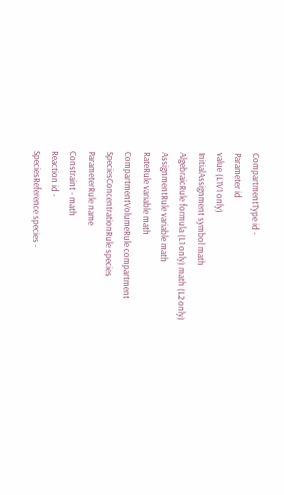CompartmentType id -
Parameter id
value (L1V1 only)
InitialAssignment symbol math
AlgebraicRule formula (L1 only) math (L2 only)
AssignmentRule variable math
RateRule variable math
CompartmentVolumeRule compartment
SpeciesConcentrationRule species
ParameterRule name
Constraint - math
Reaction id -
SpeciesReference species -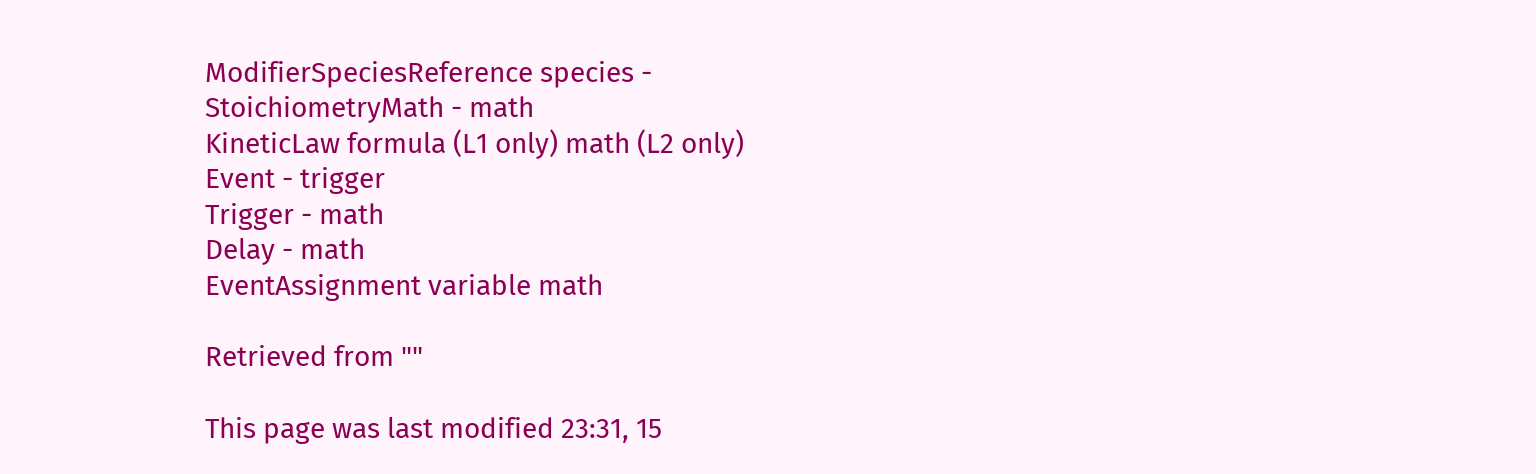ModifierSpeciesReference species -
StoichiometryMath - math
KineticLaw formula (L1 only) math (L2 only)
Event - trigger
Trigger - math
Delay - math
EventAssignment variable math

Retrieved from ""

This page was last modified 23:31, 15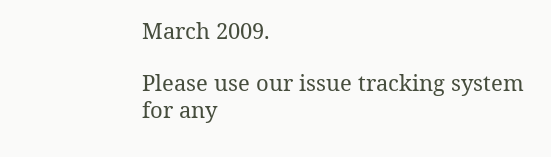March 2009.

Please use our issue tracking system for any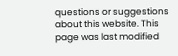questions or suggestions about this website. This page was last modified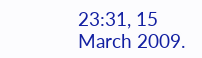23:31, 15 March 2009.